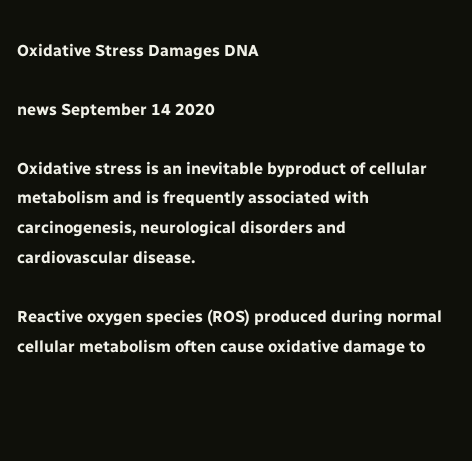Oxidative Stress Damages DNA

news September 14 2020

Oxidative stress is an inevitable byproduct of cellular metabolism and is frequently associated with carcinogenesis, neurological disorders and cardiovascular disease.

Reactive oxygen species (ROS) produced during normal cellular metabolism often cause oxidative damage to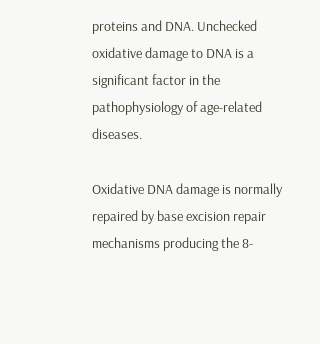proteins and DNA. Unchecked oxidative damage to DNA is a significant factor in the pathophysiology of age-related diseases.

Oxidative DNA damage is normally repaired by base excision repair mechanisms producing the 8-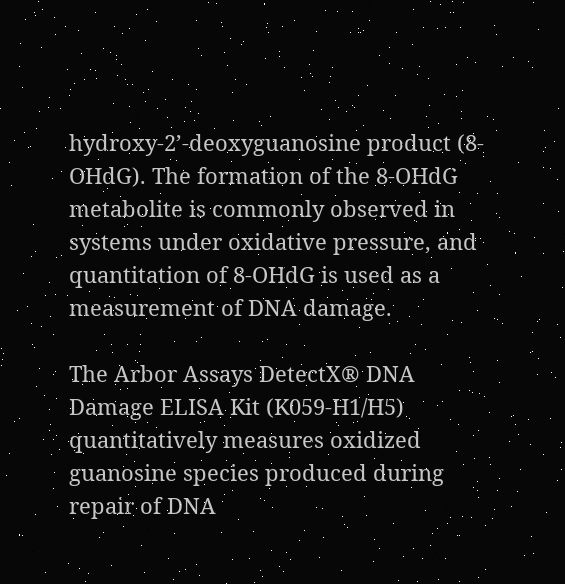hydroxy-2’-deoxyguanosine product (8-OHdG). The formation of the 8-OHdG metabolite is commonly observed in systems under oxidative pressure, and quantitation of 8-OHdG is used as a measurement of DNA damage.

The Arbor Assays DetectX® DNA Damage ELISA Kit (K059-H1/H5) quantitatively measures oxidized guanosine species produced during repair of DNA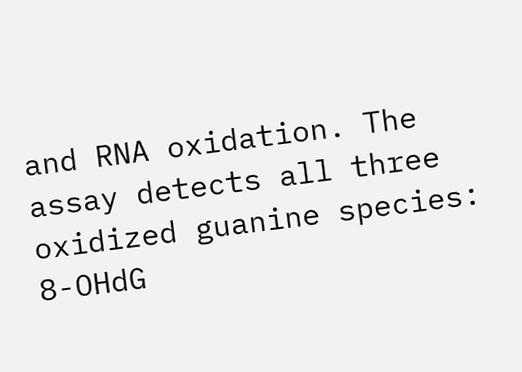and RNA oxidation. The assay detects all three oxidized guanine species: 8-OHdG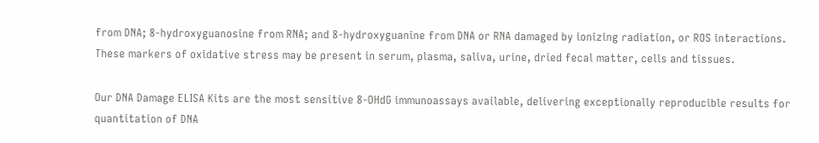from DNA; 8-hydroxyguanosine from RNA; and 8-hydroxyguanine from DNA or RNA damaged by ionizing radiation, or ROS interactions. These markers of oxidative stress may be present in serum, plasma, saliva, urine, dried fecal matter, cells and tissues.

Our DNA Damage ELISA Kits are the most sensitive 8-OHdG immunoassays available, delivering exceptionally reproducible results for quantitation of DNA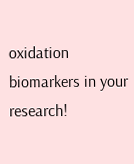oxidation biomarkers in your research!